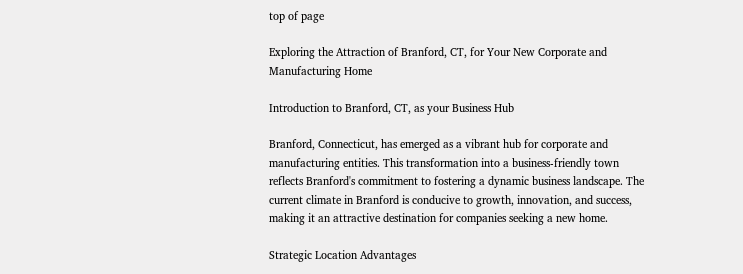top of page

Exploring the Attraction of Branford, CT, for Your New Corporate and Manufacturing Home

Introduction to Branford, CT, as your Business Hub

Branford, Connecticut, has emerged as a vibrant hub for corporate and manufacturing entities. This transformation into a business-friendly town reflects Branford's commitment to fostering a dynamic business landscape. The current climate in Branford is conducive to growth, innovation, and success, making it an attractive destination for companies seeking a new home.

Strategic Location Advantages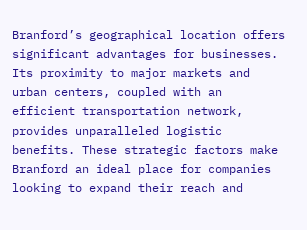Branford’s geographical location offers significant advantages for businesses. Its proximity to major markets and urban centers, coupled with an efficient transportation network, provides unparalleled logistic benefits. These strategic factors make Branford an ideal place for companies looking to expand their reach and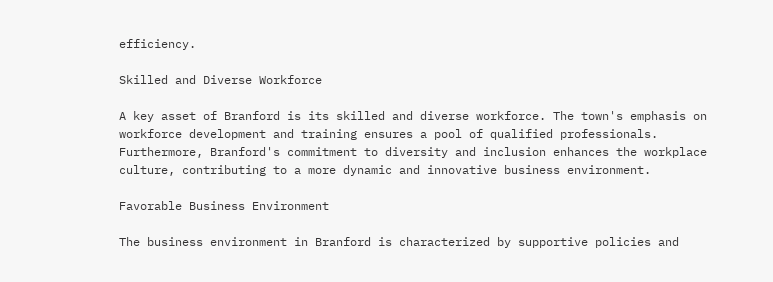efficiency.

Skilled and Diverse Workforce

A key asset of Branford is its skilled and diverse workforce. The town's emphasis on workforce development and training ensures a pool of qualified professionals. Furthermore, Branford's commitment to diversity and inclusion enhances the workplace culture, contributing to a more dynamic and innovative business environment.

Favorable Business Environment

The business environment in Branford is characterized by supportive policies and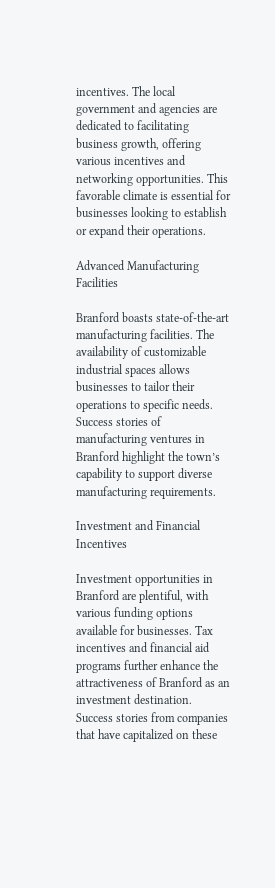incentives. The local government and agencies are dedicated to facilitating business growth, offering various incentives and networking opportunities. This favorable climate is essential for businesses looking to establish or expand their operations.

Advanced Manufacturing Facilities

Branford boasts state-of-the-art manufacturing facilities. The availability of customizable industrial spaces allows businesses to tailor their operations to specific needs. Success stories of manufacturing ventures in Branford highlight the town’s capability to support diverse manufacturing requirements.

Investment and Financial Incentives

Investment opportunities in Branford are plentiful, with various funding options available for businesses. Tax incentives and financial aid programs further enhance the attractiveness of Branford as an investment destination. Success stories from companies that have capitalized on these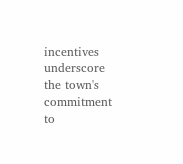incentives underscore the town's commitment to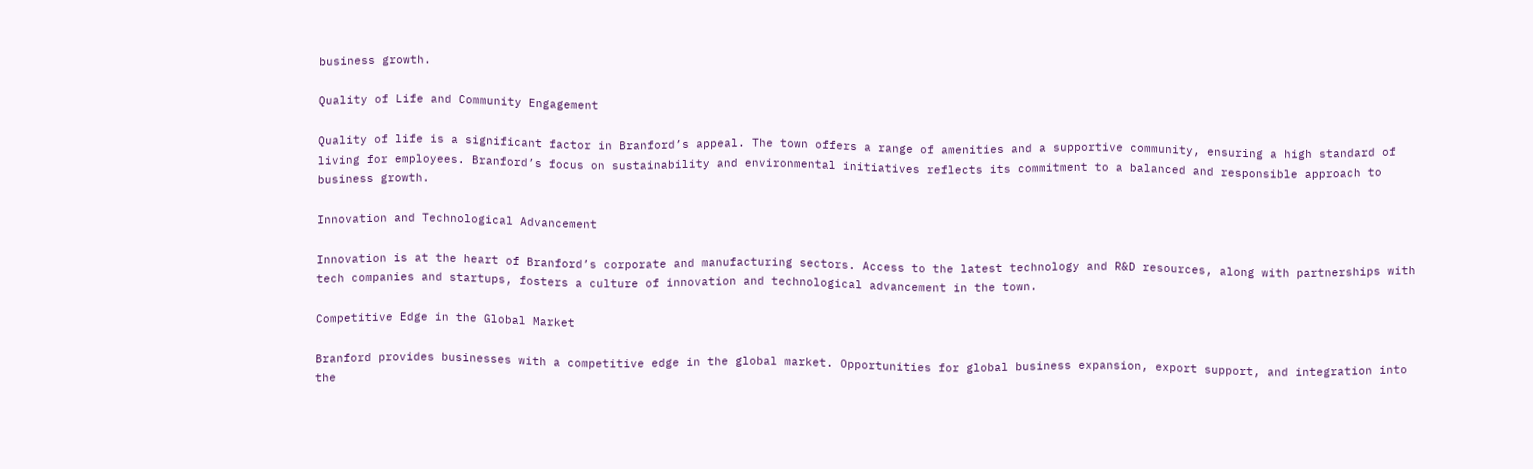business growth.

Quality of Life and Community Engagement

Quality of life is a significant factor in Branford’s appeal. The town offers a range of amenities and a supportive community, ensuring a high standard of living for employees. Branford’s focus on sustainability and environmental initiatives reflects its commitment to a balanced and responsible approach to business growth.

Innovation and Technological Advancement

Innovation is at the heart of Branford’s corporate and manufacturing sectors. Access to the latest technology and R&D resources, along with partnerships with tech companies and startups, fosters a culture of innovation and technological advancement in the town.

Competitive Edge in the Global Market

Branford provides businesses with a competitive edge in the global market. Opportunities for global business expansion, export support, and integration into the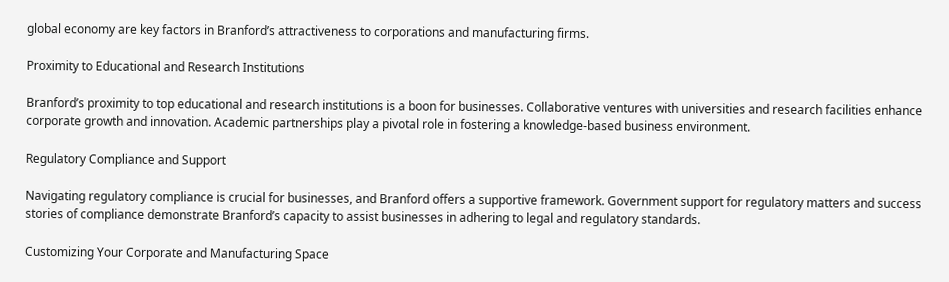global economy are key factors in Branford’s attractiveness to corporations and manufacturing firms.

Proximity to Educational and Research Institutions

Branford’s proximity to top educational and research institutions is a boon for businesses. Collaborative ventures with universities and research facilities enhance corporate growth and innovation. Academic partnerships play a pivotal role in fostering a knowledge-based business environment.

Regulatory Compliance and Support

Navigating regulatory compliance is crucial for businesses, and Branford offers a supportive framework. Government support for regulatory matters and success stories of compliance demonstrate Branford’s capacity to assist businesses in adhering to legal and regulatory standards.

Customizing Your Corporate and Manufacturing Space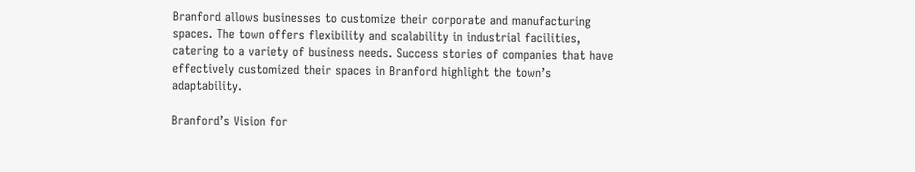Branford allows businesses to customize their corporate and manufacturing spaces. The town offers flexibility and scalability in industrial facilities, catering to a variety of business needs. Success stories of companies that have effectively customized their spaces in Branford highlight the town’s adaptability.

Branford’s Vision for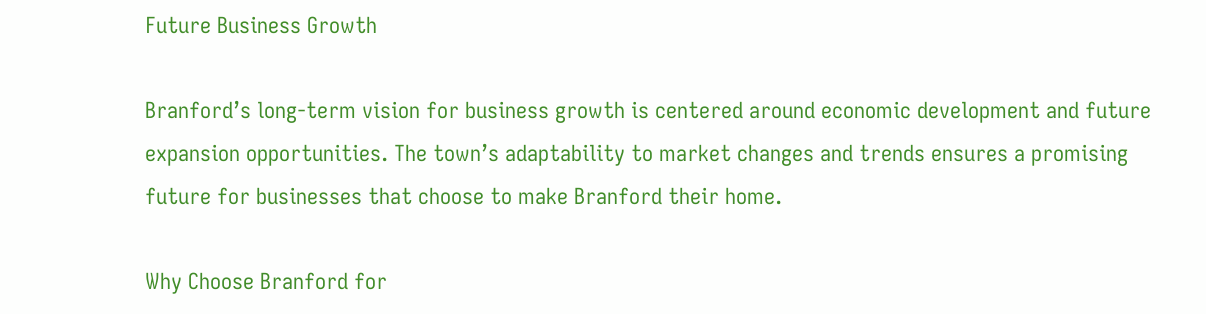Future Business Growth

Branford’s long-term vision for business growth is centered around economic development and future expansion opportunities. The town’s adaptability to market changes and trends ensures a promising future for businesses that choose to make Branford their home.

Why Choose Branford for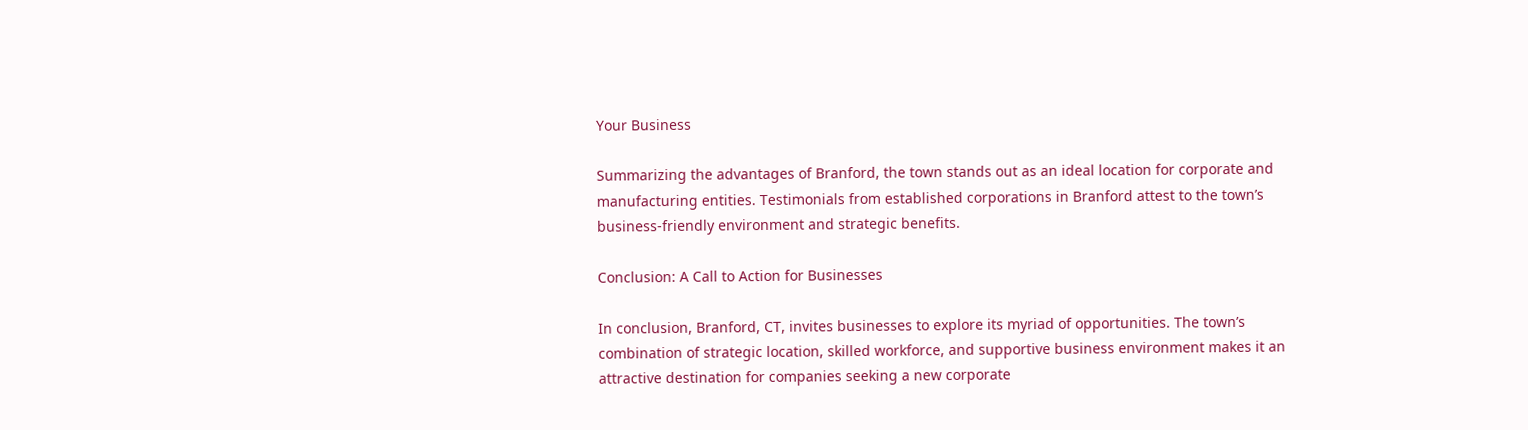Your Business

Summarizing the advantages of Branford, the town stands out as an ideal location for corporate and manufacturing entities. Testimonials from established corporations in Branford attest to the town’s business-friendly environment and strategic benefits.

Conclusion: A Call to Action for Businesses

In conclusion, Branford, CT, invites businesses to explore its myriad of opportunities. The town’s combination of strategic location, skilled workforce, and supportive business environment makes it an attractive destination for companies seeking a new corporate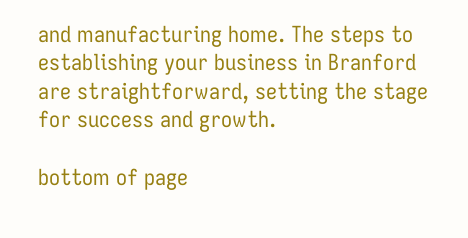and manufacturing home. The steps to establishing your business in Branford are straightforward, setting the stage for success and growth.

bottom of page